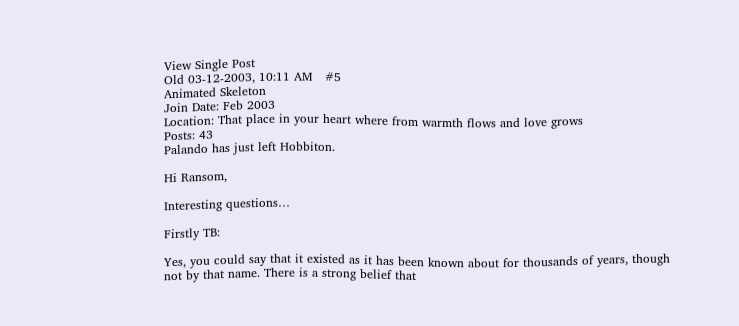View Single Post
Old 03-12-2003, 10:11 AM   #5
Animated Skeleton
Join Date: Feb 2003
Location: That place in your heart where from warmth flows and love grows
Posts: 43
Palando has just left Hobbiton.

Hi Ransom,

Interesting questions…

Firstly TB:

Yes, you could say that it existed as it has been known about for thousands of years, though not by that name. There is a strong belief that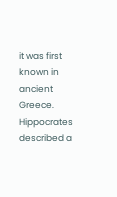it was first known in ancient Greece. Hippocrates described a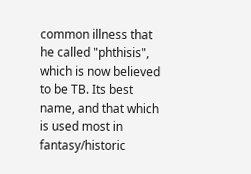common illness that he called "phthisis", which is now believed to be TB. Its best name, and that which is used most in fantasy/historic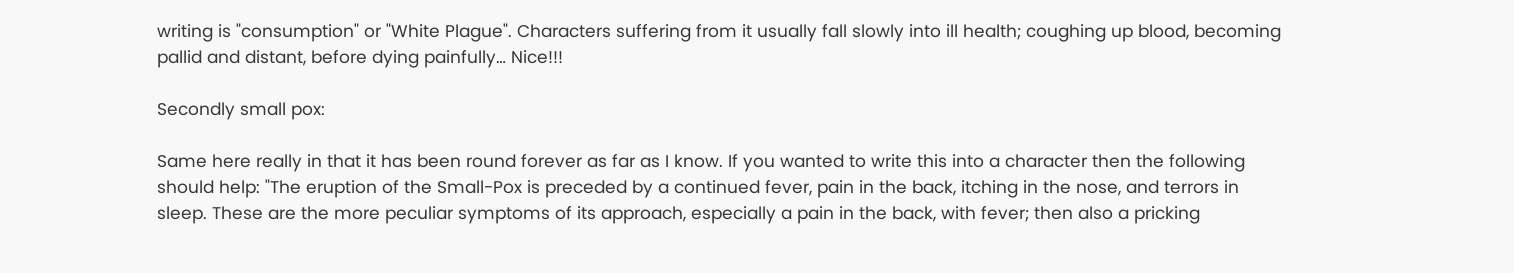writing is "consumption" or "White Plague". Characters suffering from it usually fall slowly into ill health; coughing up blood, becoming pallid and distant, before dying painfully… Nice!!!

Secondly small pox:

Same here really in that it has been round forever as far as I know. If you wanted to write this into a character then the following should help: "The eruption of the Small-Pox is preceded by a continued fever, pain in the back, itching in the nose, and terrors in sleep. These are the more peculiar symptoms of its approach, especially a pain in the back, with fever; then also a pricking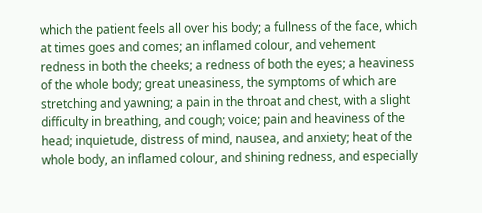which the patient feels all over his body; a fullness of the face, which at times goes and comes; an inflamed colour, and vehement redness in both the cheeks; a redness of both the eyes; a heaviness of the whole body; great uneasiness, the symptoms of which are stretching and yawning; a pain in the throat and chest, with a slight difficulty in breathing, and cough; voice; pain and heaviness of the head; inquietude, distress of mind, nausea, and anxiety; heat of the whole body, an inflamed colour, and shining redness, and especially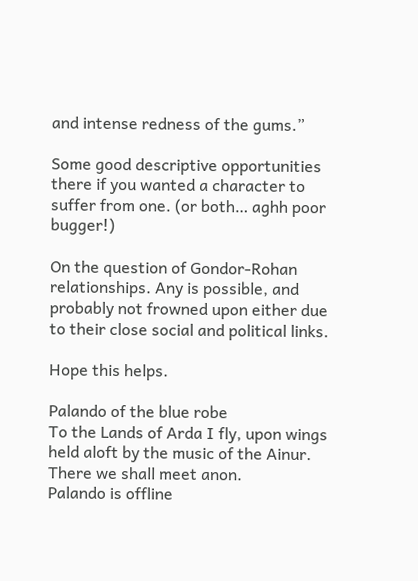and intense redness of the gums.”

Some good descriptive opportunities there if you wanted a character to suffer from one. (or both… aghh poor bugger!)

On the question of Gondor-Rohan relationships. Any is possible, and probably not frowned upon either due to their close social and political links.

Hope this helps.

Palando of the blue robe
To the Lands of Arda I fly, upon wings held aloft by the music of the Ainur. There we shall meet anon.
Palando is offline